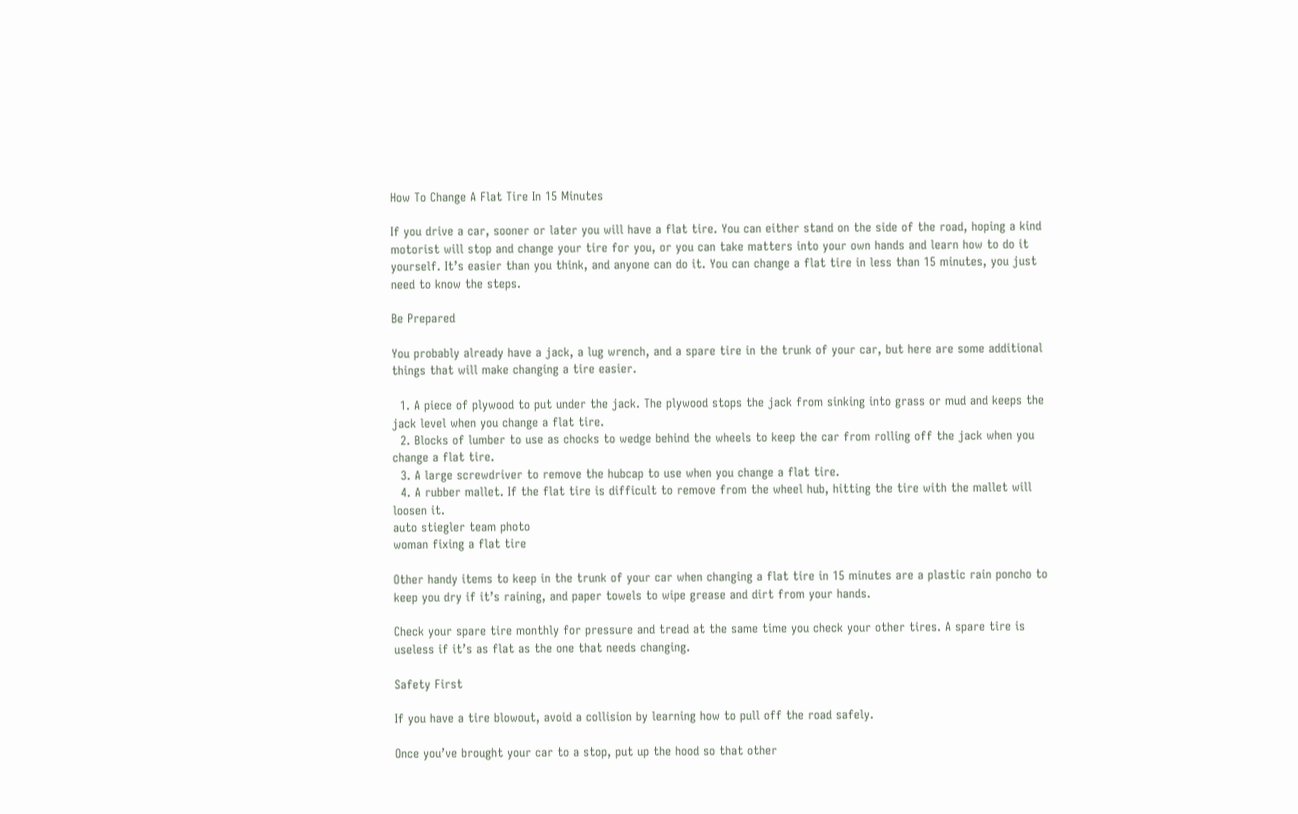How To Change A Flat Tire In 15 Minutes

If you drive a car, sooner or later you will have a flat tire. You can either stand on the side of the road, hoping a kind motorist will stop and change your tire for you, or you can take matters into your own hands and learn how to do it yourself. It’s easier than you think, and anyone can do it. You can change a flat tire in less than 15 minutes, you just need to know the steps.

Be Prepared

You probably already have a jack, a lug wrench, and a spare tire in the trunk of your car, but here are some additional things that will make changing a tire easier.

  1. A piece of plywood to put under the jack. The plywood stops the jack from sinking into grass or mud and keeps the jack level when you change a flat tire.
  2. Blocks of lumber to use as chocks to wedge behind the wheels to keep the car from rolling off the jack when you change a flat tire.
  3. A large screwdriver to remove the hubcap to use when you change a flat tire.
  4. A rubber mallet. If the flat tire is difficult to remove from the wheel hub, hitting the tire with the mallet will loosen it.
auto stiegler team photo
woman fixing a flat tire

Other handy items to keep in the trunk of your car when changing a flat tire in 15 minutes are a plastic rain poncho to keep you dry if it’s raining, and paper towels to wipe grease and dirt from your hands.

Check your spare tire monthly for pressure and tread at the same time you check your other tires. A spare tire is useless if it’s as flat as the one that needs changing.

Safety First

If you have a tire blowout, avoid a collision by learning how to pull off the road safely.

Once you’ve brought your car to a stop, put up the hood so that other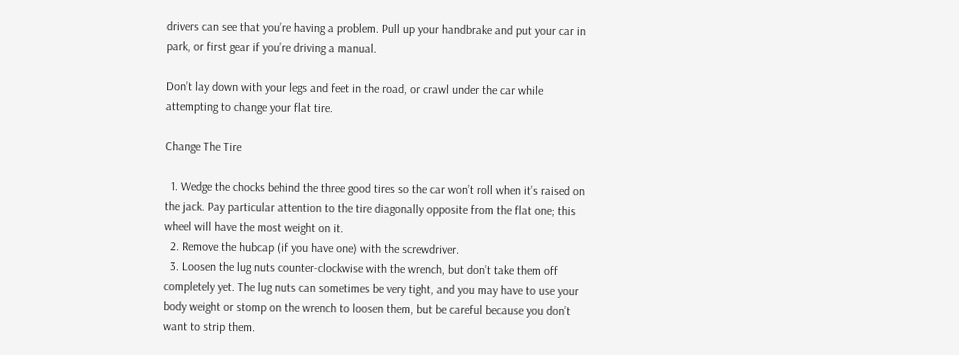drivers can see that you’re having a problem. Pull up your handbrake and put your car in park, or first gear if you’re driving a manual.

Don’t lay down with your legs and feet in the road, or crawl under the car while attempting to change your flat tire.

Change The Tire

  1. Wedge the chocks behind the three good tires so the car won’t roll when it’s raised on the jack. Pay particular attention to the tire diagonally opposite from the flat one; this wheel will have the most weight on it.
  2. Remove the hubcap (if you have one) with the screwdriver.
  3. Loosen the lug nuts counter-clockwise with the wrench, but don’t take them off completely yet. The lug nuts can sometimes be very tight, and you may have to use your body weight or stomp on the wrench to loosen them, but be careful because you don’t want to strip them.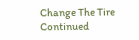Change The Tire Continued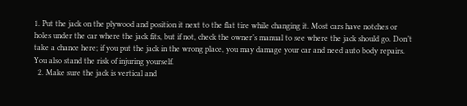1. Put the jack on the plywood and position it next to the flat tire while changing it. Most cars have notches or holes under the car where the jack fits, but if not, check the owner’s manual to see where the jack should go. Don’t take a chance here; if you put the jack in the wrong place, you may damage your car and need auto body repairs. You also stand the risk of injuring yourself.
  2. Make sure the jack is vertical and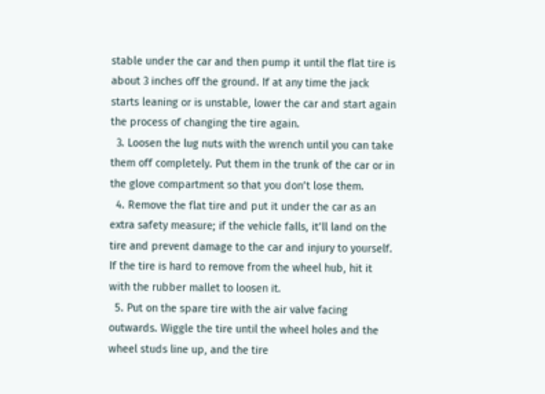stable under the car and then pump it until the flat tire is about 3 inches off the ground. If at any time the jack starts leaning or is unstable, lower the car and start again the process of changing the tire again.
  3. Loosen the lug nuts with the wrench until you can take them off completely. Put them in the trunk of the car or in the glove compartment so that you don’t lose them.
  4. Remove the flat tire and put it under the car as an extra safety measure; if the vehicle falls, it’ll land on the tire and prevent damage to the car and injury to yourself. If the tire is hard to remove from the wheel hub, hit it with the rubber mallet to loosen it.
  5. Put on the spare tire with the air valve facing outwards. Wiggle the tire until the wheel holes and the wheel studs line up, and the tire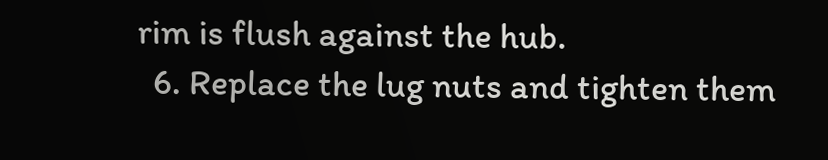rim is flush against the hub.
  6. Replace the lug nuts and tighten them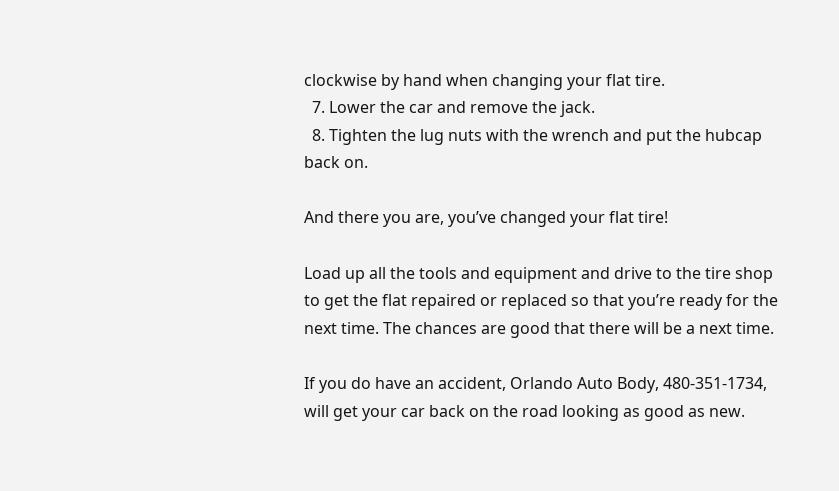clockwise by hand when changing your flat tire.
  7. Lower the car and remove the jack.
  8. Tighten the lug nuts with the wrench and put the hubcap back on.

And there you are, you’ve changed your flat tire!

Load up all the tools and equipment and drive to the tire shop to get the flat repaired or replaced so that you’re ready for the next time. The chances are good that there will be a next time.

If you do have an accident, Orlando Auto Body, 480-351-1734, will get your car back on the road looking as good as new.